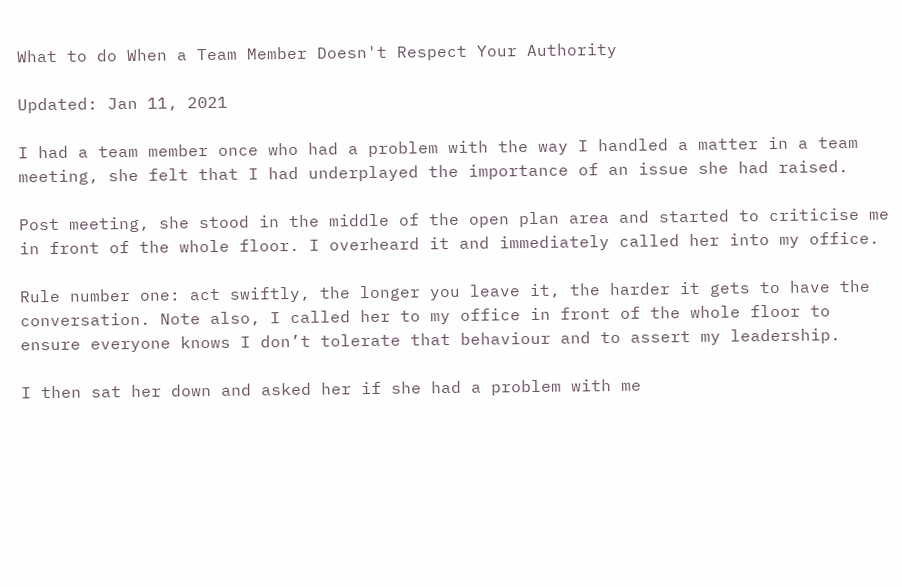What to do When a Team Member Doesn't Respect Your Authority

Updated: Jan 11, 2021

I had a team member once who had a problem with the way I handled a matter in a team meeting, she felt that I had underplayed the importance of an issue she had raised.

Post meeting, she stood in the middle of the open plan area and started to criticise me in front of the whole floor. I overheard it and immediately called her into my office.

Rule number one: act swiftly, the longer you leave it, the harder it gets to have the conversation. Note also, I called her to my office in front of the whole floor to ensure everyone knows I don’t tolerate that behaviour and to assert my leadership.

I then sat her down and asked her if she had a problem with me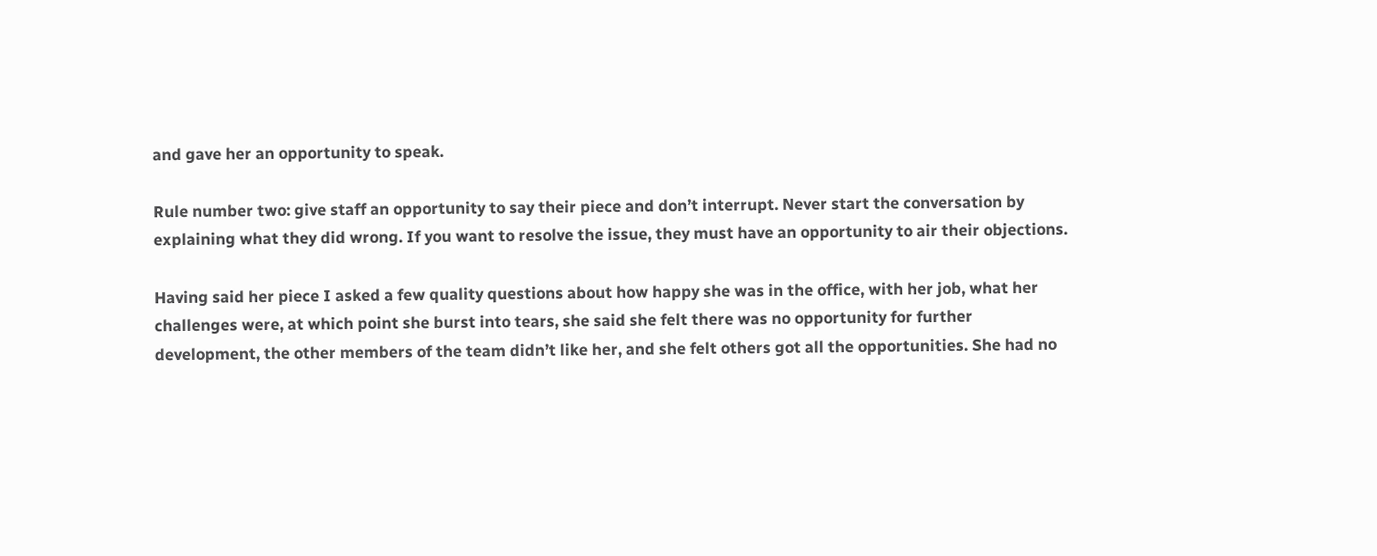and gave her an opportunity to speak.

Rule number two: give staff an opportunity to say their piece and don’t interrupt. Never start the conversation by explaining what they did wrong. If you want to resolve the issue, they must have an opportunity to air their objections.

Having said her piece I asked a few quality questions about how happy she was in the office, with her job, what her challenges were, at which point she burst into tears, she said she felt there was no opportunity for further development, the other members of the team didn’t like her, and she felt others got all the opportunities. She had no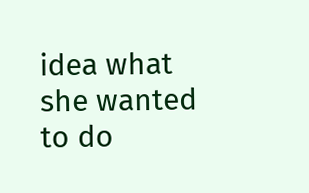idea what she wanted to do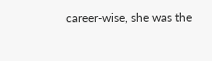career-wise, she was the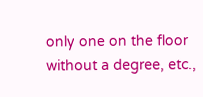only one on the floor without a degree, etc.,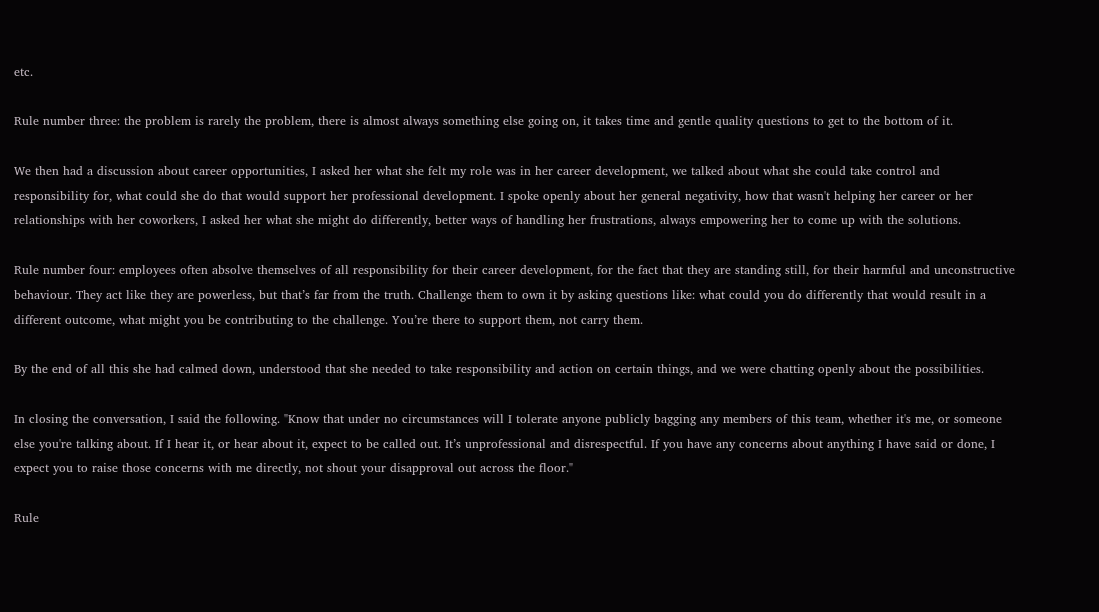etc.

Rule number three: the problem is rarely the problem, there is almost always something else going on, it takes time and gentle quality questions to get to the bottom of it.

We then had a discussion about career opportunities, I asked her what she felt my role was in her career development, we talked about what she could take control and responsibility for, what could she do that would support her professional development. I spoke openly about her general negativity, how that wasn't helping her career or her relationships with her coworkers, I asked her what she might do differently, better ways of handling her frustrations, always empowering her to come up with the solutions.

Rule number four: employees often absolve themselves of all responsibility for their career development, for the fact that they are standing still, for their harmful and unconstructive behaviour. They act like they are powerless, but that’s far from the truth. Challenge them to own it by asking questions like: what could you do differently that would result in a different outcome, what might you be contributing to the challenge. You’re there to support them, not carry them.

By the end of all this she had calmed down, understood that she needed to take responsibility and action on certain things, and we were chatting openly about the possibilities.

In closing the conversation, I said the following. "Know that under no circumstances will I tolerate anyone publicly bagging any members of this team, whether it's me, or someone else you're talking about. If I hear it, or hear about it, expect to be called out. It’s unprofessional and disrespectful. If you have any concerns about anything I have said or done, I expect you to raise those concerns with me directly, not shout your disapproval out across the floor."

Rule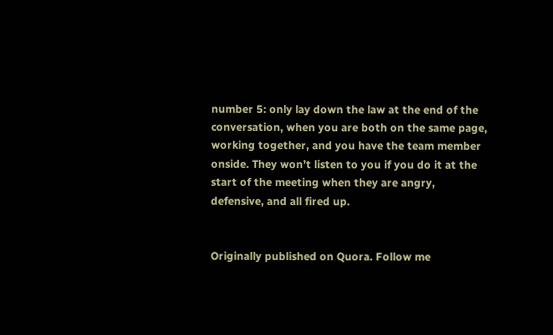number 5: only lay down the law at the end of the conversation, when you are both on the same page, working together, and you have the team member onside. They won’t listen to you if you do it at the start of the meeting when they are angry, defensive, and all fired up.


Originally published on Quora. Follow me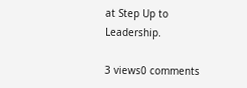at Step Up to Leadership.

3 views0 comments